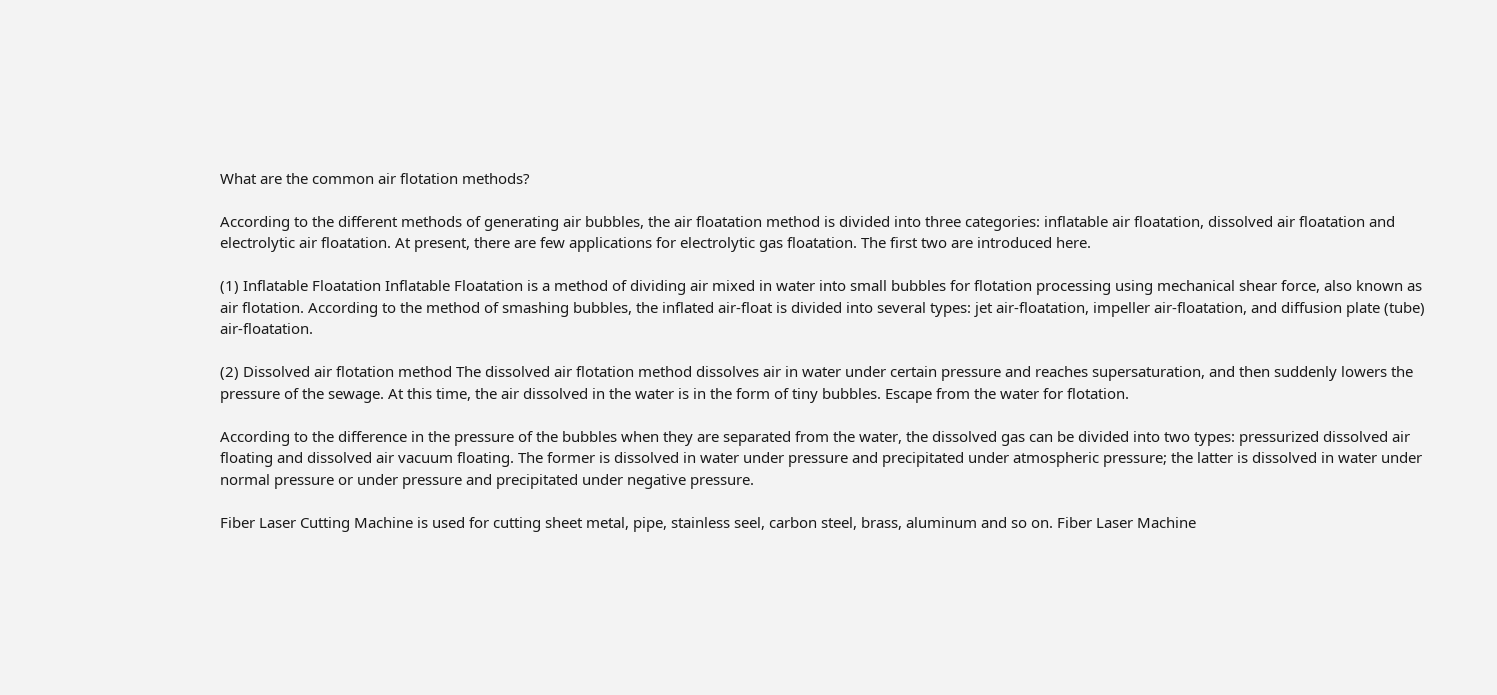What are the common air flotation methods?

According to the different methods of generating air bubbles, the air floatation method is divided into three categories: inflatable air floatation, dissolved air floatation and electrolytic air floatation. At present, there are few applications for electrolytic gas floatation. The first two are introduced here.

(1) Inflatable Floatation Inflatable Floatation is a method of dividing air mixed in water into small bubbles for flotation processing using mechanical shear force, also known as air flotation. According to the method of smashing bubbles, the inflated air-float is divided into several types: jet air-floatation, impeller air-floatation, and diffusion plate (tube) air-floatation.

(2) Dissolved air flotation method The dissolved air flotation method dissolves air in water under certain pressure and reaches supersaturation, and then suddenly lowers the pressure of the sewage. At this time, the air dissolved in the water is in the form of tiny bubbles. Escape from the water for flotation.

According to the difference in the pressure of the bubbles when they are separated from the water, the dissolved gas can be divided into two types: pressurized dissolved air floating and dissolved air vacuum floating. The former is dissolved in water under pressure and precipitated under atmospheric pressure; the latter is dissolved in water under normal pressure or under pressure and precipitated under negative pressure.

Fiber Laser Cutting Machine is used for cutting sheet metal, pipe, stainless seel, carbon steel, brass, aluminum and so on. Fiber Laser Machine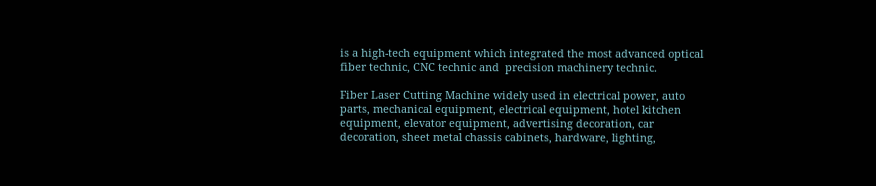is a high-tech equipment which integrated the most advanced optical fiber technic, CNC technic and  precision machinery technic.

Fiber Laser Cutting Machine widely used in electrical power, auto parts, mechanical equipment, electrical equipment, hotel kitchen equipment, elevator equipment, advertising decoration, car decoration, sheet metal chassis cabinets, hardware, lighting,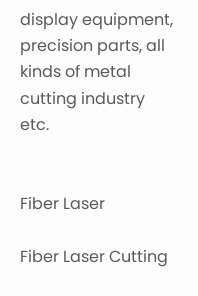display equipment, precision parts, all kinds of metal cutting industry etc.


Fiber Laser

Fiber Laser Cutting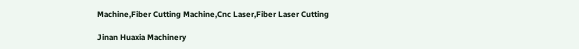Machine,Fiber Cutting Machine,Cnc Laser,Fiber Laser Cutting

Jinan Huaxia Machinery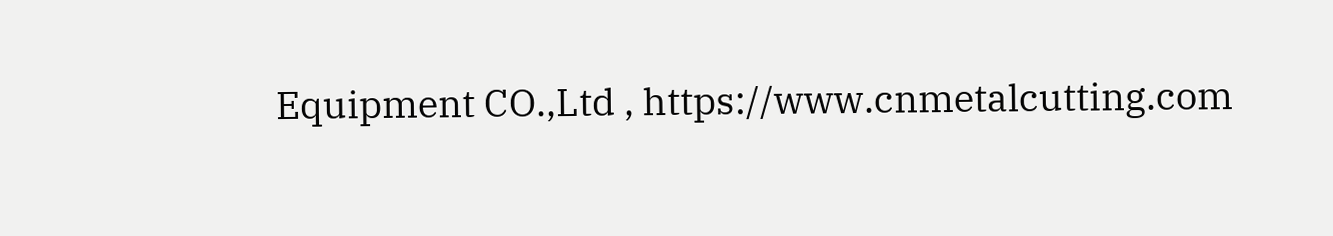Equipment CO.,Ltd , https://www.cnmetalcutting.com